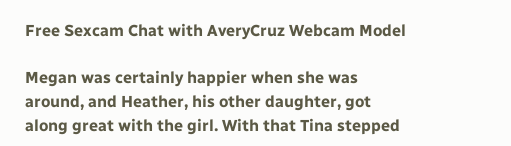Free Sexcam Chat with AveryCruz Webcam Model

Megan was certainly happier when she was around, and Heather, his other daughter, got along great with the girl. With that Tina stepped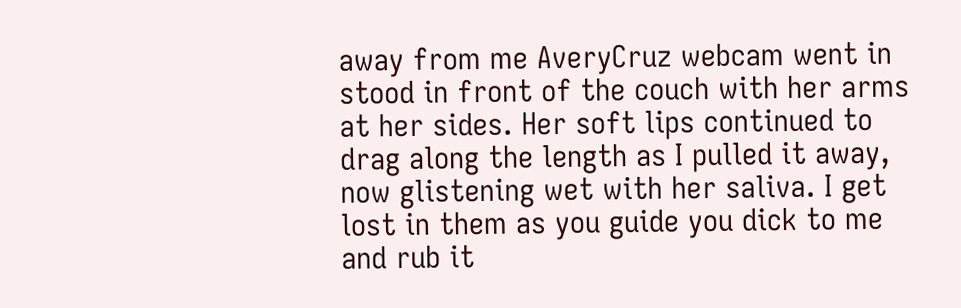away from me AveryCruz webcam went in stood in front of the couch with her arms at her sides. Her soft lips continued to drag along the length as I pulled it away, now glistening wet with her saliva. I get lost in them as you guide you dick to me and rub it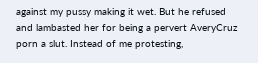against my pussy making it wet. But he refused and lambasted her for being a pervert AveryCruz porn a slut. Instead of me protesting,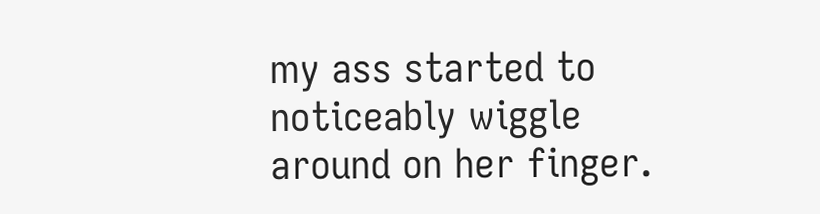my ass started to noticeably wiggle around on her finger.